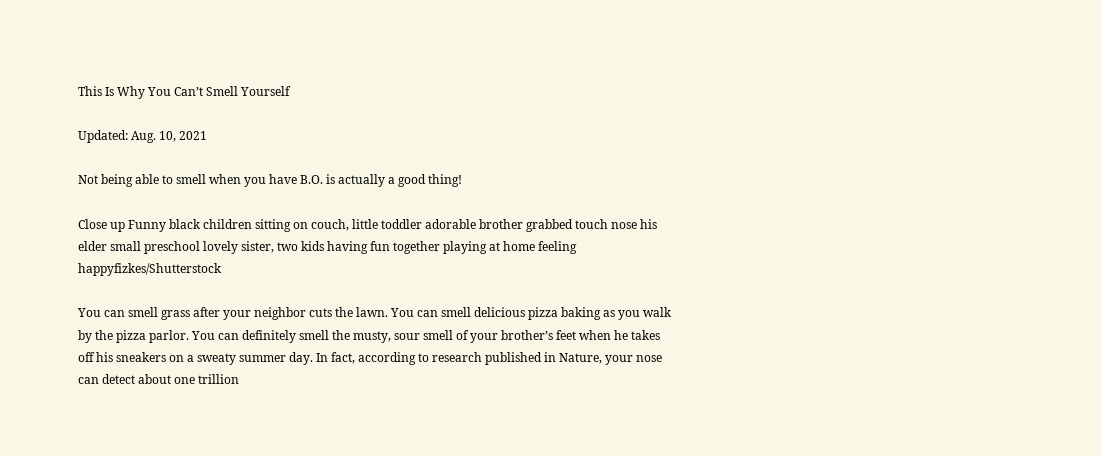This Is Why You Can’t Smell Yourself

Updated: Aug. 10, 2021

Not being able to smell when you have B.O. is actually a good thing!

Close up Funny black children sitting on couch, little toddler adorable brother grabbed touch nose his elder small preschool lovely sister, two kids having fun together playing at home feeling happyfizkes/Shutterstock

You can smell grass after your neighbor cuts the lawn. You can smell delicious pizza baking as you walk by the pizza parlor. You can definitely smell the musty, sour smell of your brother’s feet when he takes off his sneakers on a sweaty summer day. In fact, according to research published in Nature, your nose can detect about one trillion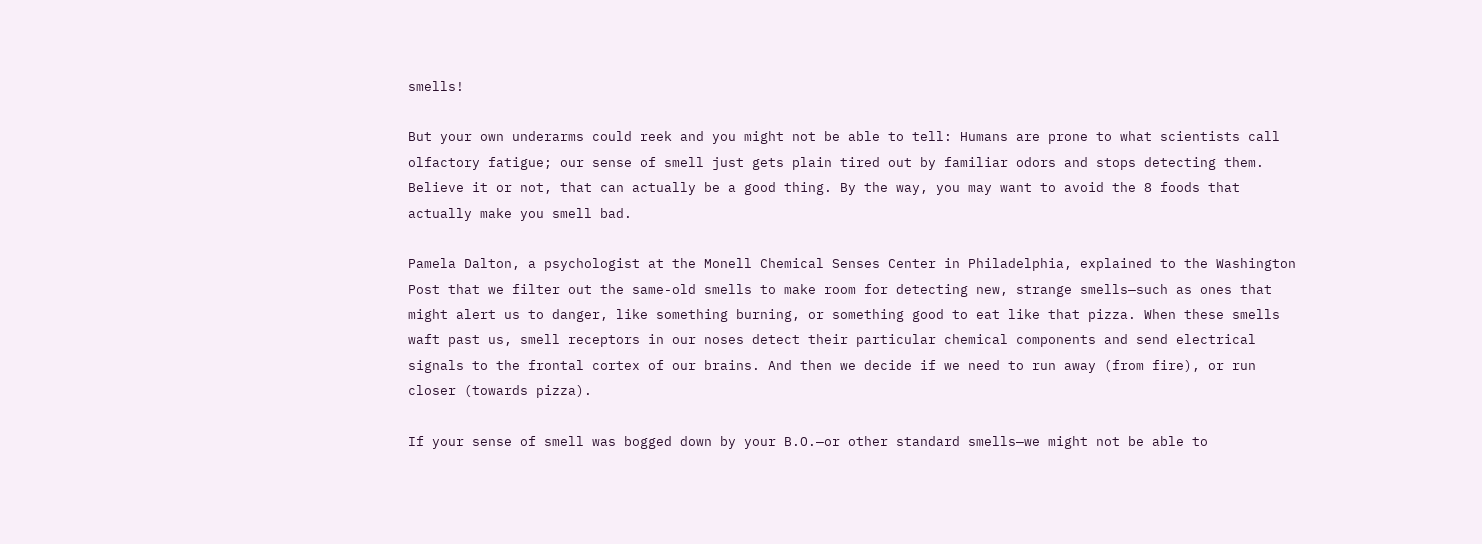smells!

But your own underarms could reek and you might not be able to tell: Humans are prone to what scientists call olfactory fatigue; our sense of smell just gets plain tired out by familiar odors and stops detecting them. Believe it or not, that can actually be a good thing. By the way, you may want to avoid the 8 foods that actually make you smell bad.

Pamela Dalton, a psychologist at the Monell Chemical Senses Center in Philadelphia, explained to the Washington Post that we filter out the same-old smells to make room for detecting new, strange smells—such as ones that might alert us to danger, like something burning, or something good to eat like that pizza. When these smells waft past us, smell receptors in our noses detect their particular chemical components and send electrical signals to the frontal cortex of our brains. And then we decide if we need to run away (from fire), or run closer (towards pizza).

If your sense of smell was bogged down by your B.O.—or other standard smells—we might not be able to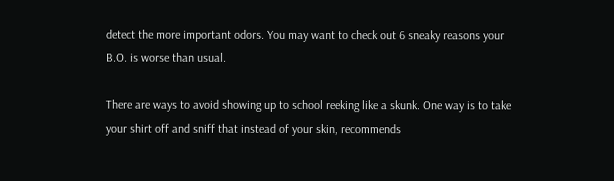detect the more important odors. You may want to check out 6 sneaky reasons your B.O. is worse than usual.

There are ways to avoid showing up to school reeking like a skunk. One way is to take your shirt off and sniff that instead of your skin, recommends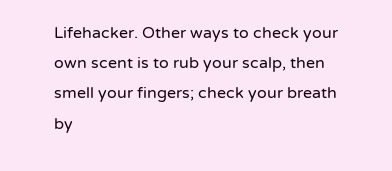Lifehacker. Other ways to check your own scent is to rub your scalp, then smell your fingers; check your breath by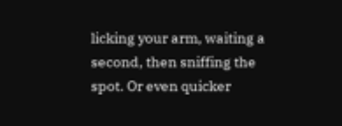licking your arm, waiting a second, then sniffing the spot. Or even quicker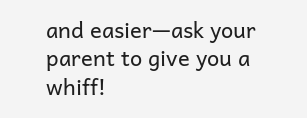and easier—ask your parent to give you a whiff!